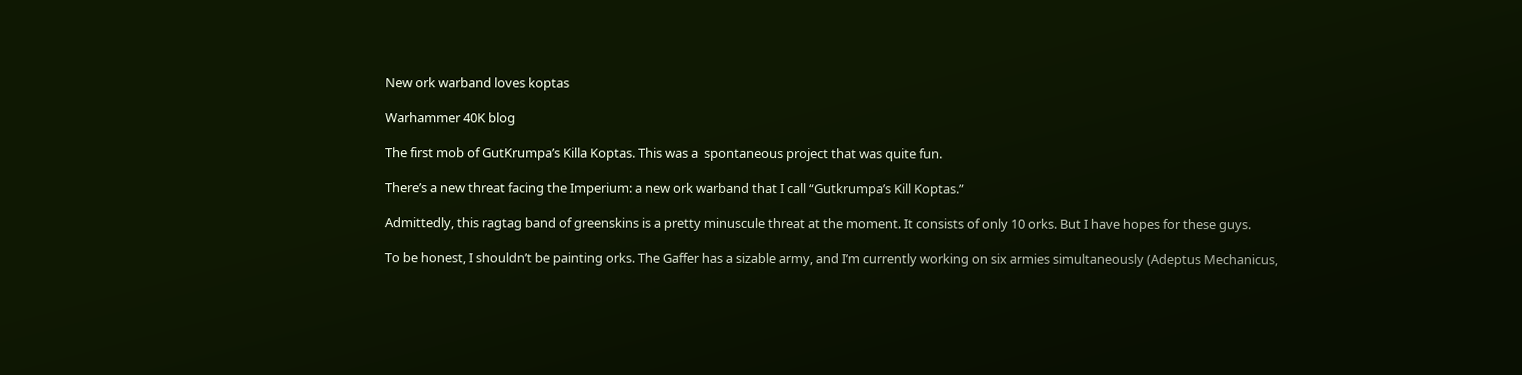New ork warband loves koptas

Warhammer 40K blog

The first mob of GutKrumpa’s Killa Koptas. This was a  spontaneous project that was quite fun.

There’s a new threat facing the Imperium: a new ork warband that I call “Gutkrumpa’s Kill Koptas.”

Admittedly, this ragtag band of greenskins is a pretty minuscule threat at the moment. It consists of only 10 orks. But I have hopes for these guys.

To be honest, I shouldn’t be painting orks. The Gaffer has a sizable army, and I’m currently working on six armies simultaneously (Adeptus Mechanicus,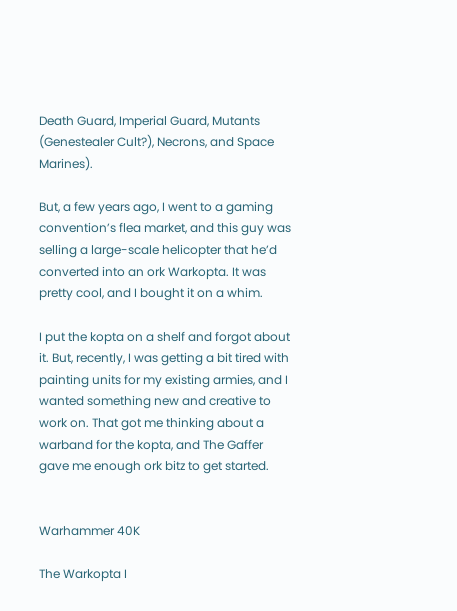Death Guard, Imperial Guard, Mutants (Genestealer Cult?), Necrons, and Space Marines).

But, a few years ago, I went to a gaming convention’s flea market, and this guy was selling a large-scale helicopter that he’d converted into an ork Warkopta. It was pretty cool, and I bought it on a whim.

I put the kopta on a shelf and forgot about it. But, recently, I was getting a bit tired with painting units for my existing armies, and I wanted something new and creative to work on. That got me thinking about a warband for the kopta, and The Gaffer gave me enough ork bitz to get started.


Warhammer 40K

The Warkopta I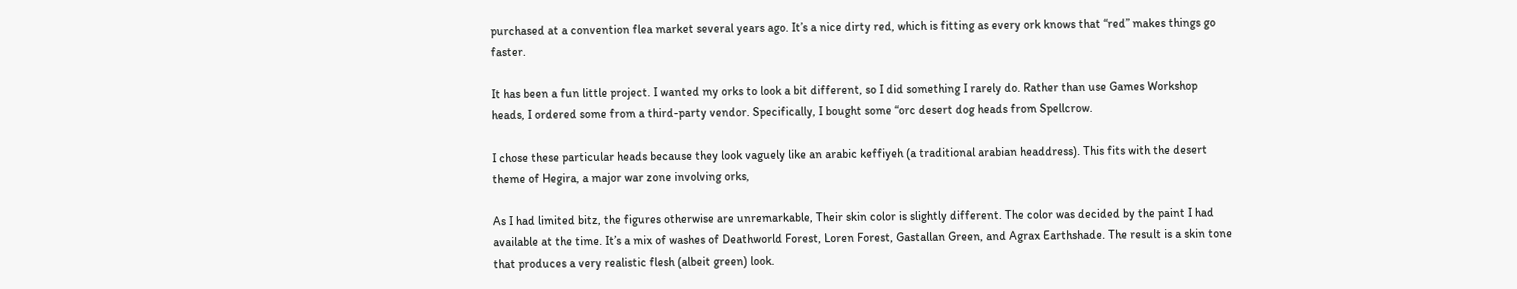purchased at a convention flea market several years ago. It’s a nice dirty red, which is fitting as every ork knows that “red” makes things go faster.

It has been a fun little project. I wanted my orks to look a bit different, so I did something I rarely do. Rather than use Games Workshop heads, I ordered some from a third-party vendor. Specifically, I bought some “orc desert dog heads from Spellcrow.

I chose these particular heads because they look vaguely like an arabic keffiyeh (a traditional arabian headdress). This fits with the desert theme of Hegira, a major war zone involving orks,

As I had limited bitz, the figures otherwise are unremarkable, Their skin color is slightly different. The color was decided by the paint I had available at the time. It’s a mix of washes of Deathworld Forest, Loren Forest, Gastallan Green, and Agrax Earthshade. The result is a skin tone that produces a very realistic flesh (albeit green) look.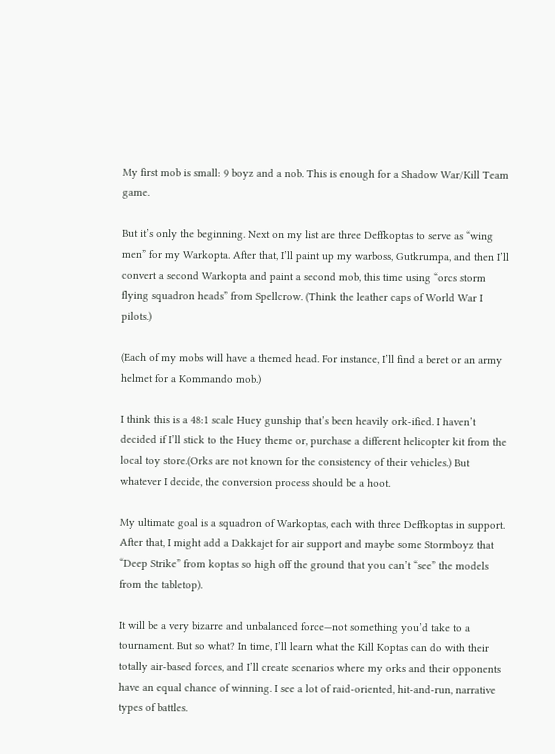My first mob is small: 9 boyz and a nob. This is enough for a Shadow War/Kill Team game.

But it’s only the beginning. Next on my list are three Deffkoptas to serve as “wing men” for my Warkopta. After that, I’ll paint up my warboss, Gutkrumpa, and then I’ll convert a second Warkopta and paint a second mob, this time using “orcs storm flying squadron heads” from Spellcrow. (Think the leather caps of World War I pilots.)

(Each of my mobs will have a themed head. For instance, I’ll find a beret or an army helmet for a Kommando mob.)

I think this is a 48:1 scale Huey gunship that’s been heavily ork-ified. I haven’t decided if I’ll stick to the Huey theme or, purchase a different helicopter kit from the local toy store.(Orks are not known for the consistency of their vehicles.) But whatever I decide, the conversion process should be a hoot.

My ultimate goal is a squadron of Warkoptas, each with three Deffkoptas in support. After that, I might add a Dakkajet for air support and maybe some Stormboyz that “Deep Strike” from koptas so high off the ground that you can’t “see” the models from the tabletop).

It will be a very bizarre and unbalanced force—not something you’d take to a tournament. But so what? In time, I’ll learn what the Kill Koptas can do with their totally air-based forces, and I’ll create scenarios where my orks and their opponents have an equal chance of winning. I see a lot of raid-oriented, hit-and-run, narrative types of battles.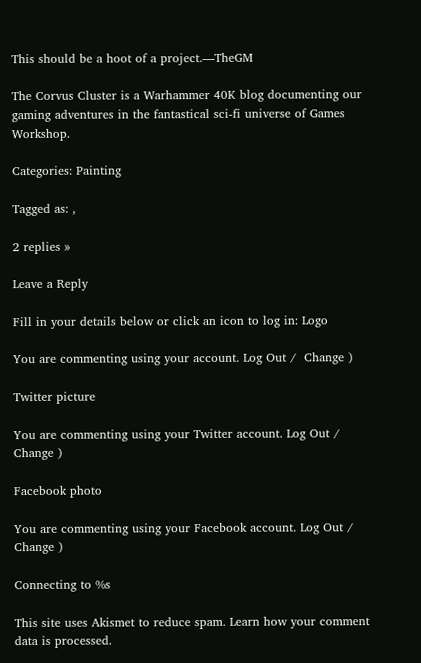This should be a hoot of a project.—TheGM

The Corvus Cluster is a Warhammer 40K blog documenting our gaming adventures in the fantastical sci-fi universe of Games Workshop.

Categories: Painting

Tagged as: ,

2 replies »

Leave a Reply

Fill in your details below or click an icon to log in: Logo

You are commenting using your account. Log Out /  Change )

Twitter picture

You are commenting using your Twitter account. Log Out /  Change )

Facebook photo

You are commenting using your Facebook account. Log Out /  Change )

Connecting to %s

This site uses Akismet to reduce spam. Learn how your comment data is processed.